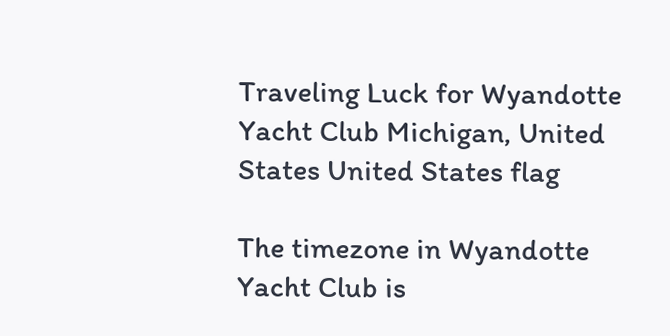Traveling Luck for Wyandotte Yacht Club Michigan, United States United States flag

The timezone in Wyandotte Yacht Club is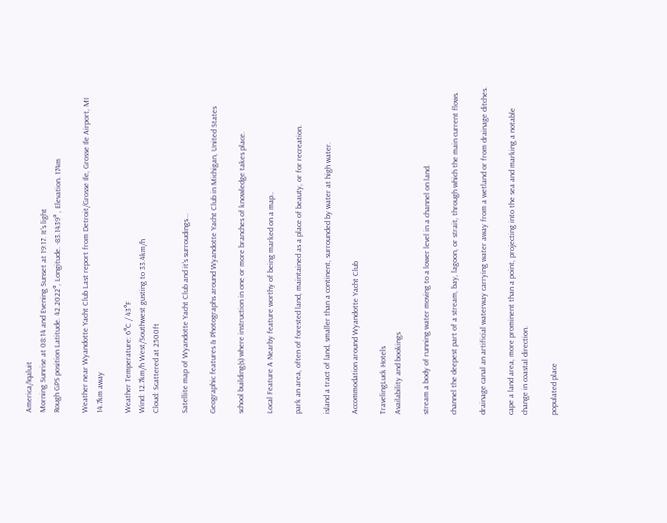America/Iqaluit
Morning Sunrise at 08:14 and Evening Sunset at 19:17. It's light
Rough GPS position Latitude. 42.2022°, Longitude. -83.1439° , Elevation. 174m

Weather near Wyandotte Yacht Club Last report from Detroit/Grosse Ile, Grosse Ile Airport, MI 14.7km away

Weather Temperature: 6°C / 43°F
Wind: 12.7km/h West/Southwest gusting to 33.4km/h
Cloud: Scattered at 2500ft

Satellite map of Wyandotte Yacht Club and it's surroudings...

Geographic features & Photographs around Wyandotte Yacht Club in Michigan, United States

school building(s) where instruction in one or more branches of knowledge takes place.

Local Feature A Nearby feature worthy of being marked on a map..

park an area, often of forested land, maintained as a place of beauty, or for recreation.

island a tract of land, smaller than a continent, surrounded by water at high water.

Accommodation around Wyandotte Yacht Club

TravelingLuck Hotels
Availability and bookings

stream a body of running water moving to a lower level in a channel on land.

channel the deepest part of a stream, bay, lagoon, or strait, through which the main current flows.

drainage canal an artificial waterway carrying water away from a wetland or from drainage ditches.

cape a land area, more prominent than a point, projecting into the sea and marking a notable change in coastal direction.

populated place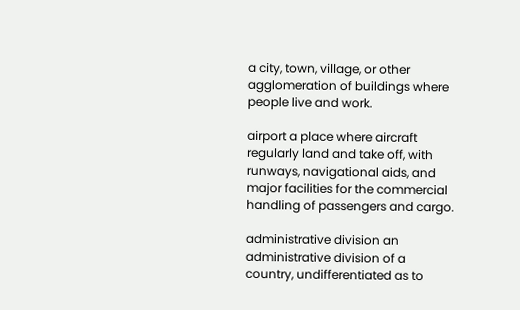a city, town, village, or other agglomeration of buildings where people live and work.

airport a place where aircraft regularly land and take off, with runways, navigational aids, and major facilities for the commercial handling of passengers and cargo.

administrative division an administrative division of a country, undifferentiated as to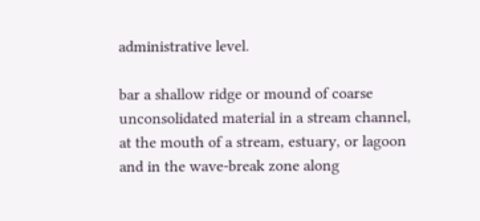administrative level.

bar a shallow ridge or mound of coarse unconsolidated material in a stream channel, at the mouth of a stream, estuary, or lagoon and in the wave-break zone along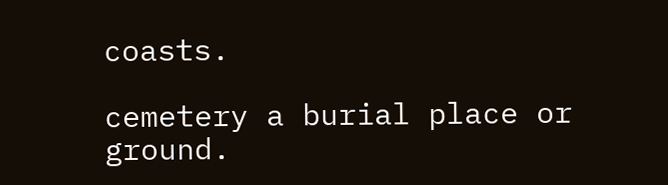coasts.

cemetery a burial place or ground.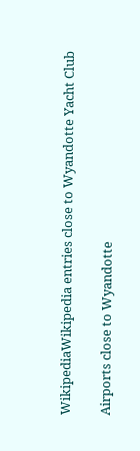WikipediaWikipedia entries close to Wyandotte Yacht Club

Airports close to Wyandotte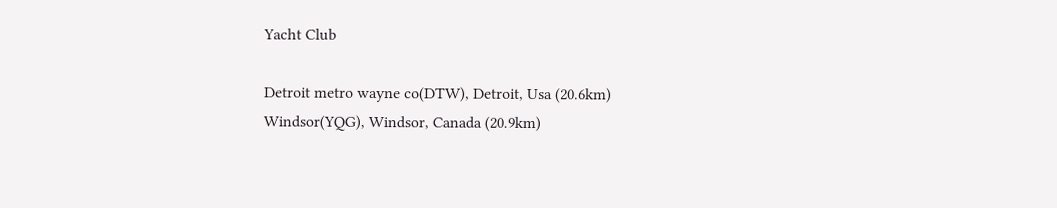Yacht Club

Detroit metro wayne co(DTW), Detroit, Usa (20.6km)
Windsor(YQG), Windsor, Canada (20.9km)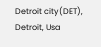Detroit city(DET), Detroit, Usa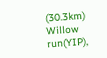(30.3km)
Willow run(YIP),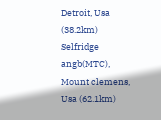Detroit, Usa (38.2km)
Selfridge angb(MTC), Mount clemens, Usa (62.1km)